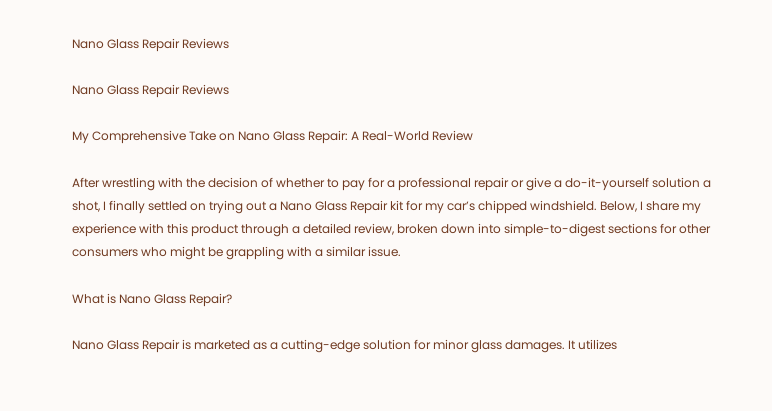Nano Glass Repair Reviews

Nano Glass Repair Reviews

My Comprehensive Take on Nano Glass Repair: A Real-World Review

After wrestling with the decision of whether to pay for a professional repair or give a do-it-yourself solution a shot, I finally settled on trying out a Nano Glass Repair kit for my car’s chipped windshield. Below, I share my experience with this product through a detailed review, broken down into simple-to-digest sections for other consumers who might be grappling with a similar issue.

What is Nano Glass Repair?

Nano Glass Repair is marketed as a cutting-edge solution for minor glass damages. It utilizes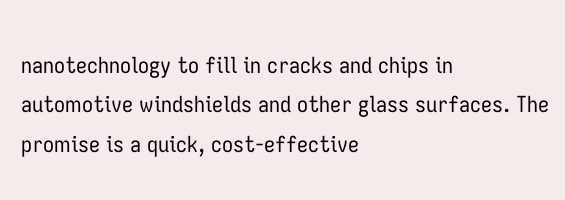nanotechnology to fill in cracks and chips in automotive windshields and other glass surfaces. The promise is a quick, cost-effective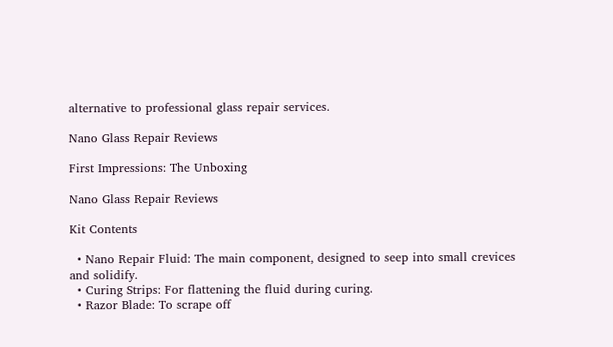alternative to professional glass repair services.

Nano Glass Repair Reviews

First Impressions: The Unboxing

Nano Glass Repair Reviews

Kit Contents

  • Nano Repair Fluid: The main component, designed to seep into small crevices and solidify.
  • Curing Strips: For flattening the fluid during curing.
  • Razor Blade: To scrape off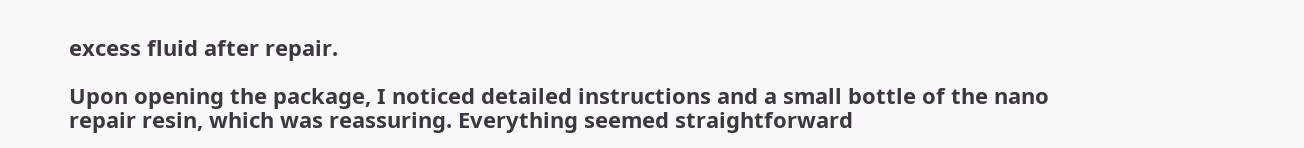excess fluid after repair.

Upon opening the package, I noticed detailed instructions and a small bottle of the nano repair resin, which was reassuring. Everything seemed straightforward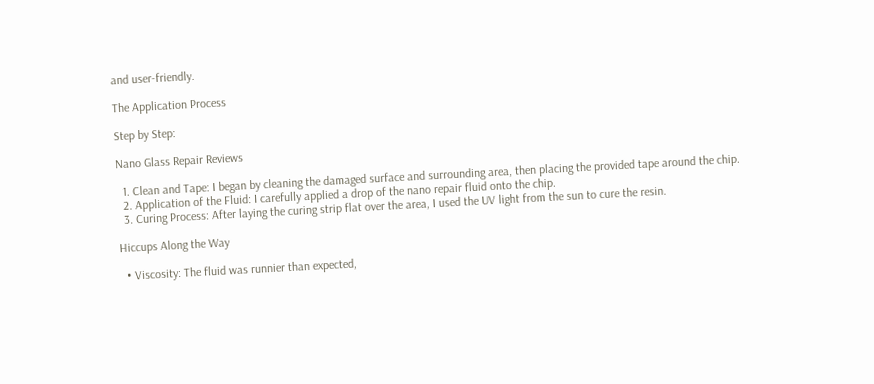and user-friendly.

The Application Process

Step by Step:

Nano Glass Repair Reviews

  1. Clean and Tape: I began by cleaning the damaged surface and surrounding area, then placing the provided tape around the chip.
  2. Application of the Fluid: I carefully applied a drop of the nano repair fluid onto the chip.
  3. Curing Process: After laying the curing strip flat over the area, I used the UV light from the sun to cure the resin.

Hiccups Along the Way

  • Viscosity: The fluid was runnier than expected,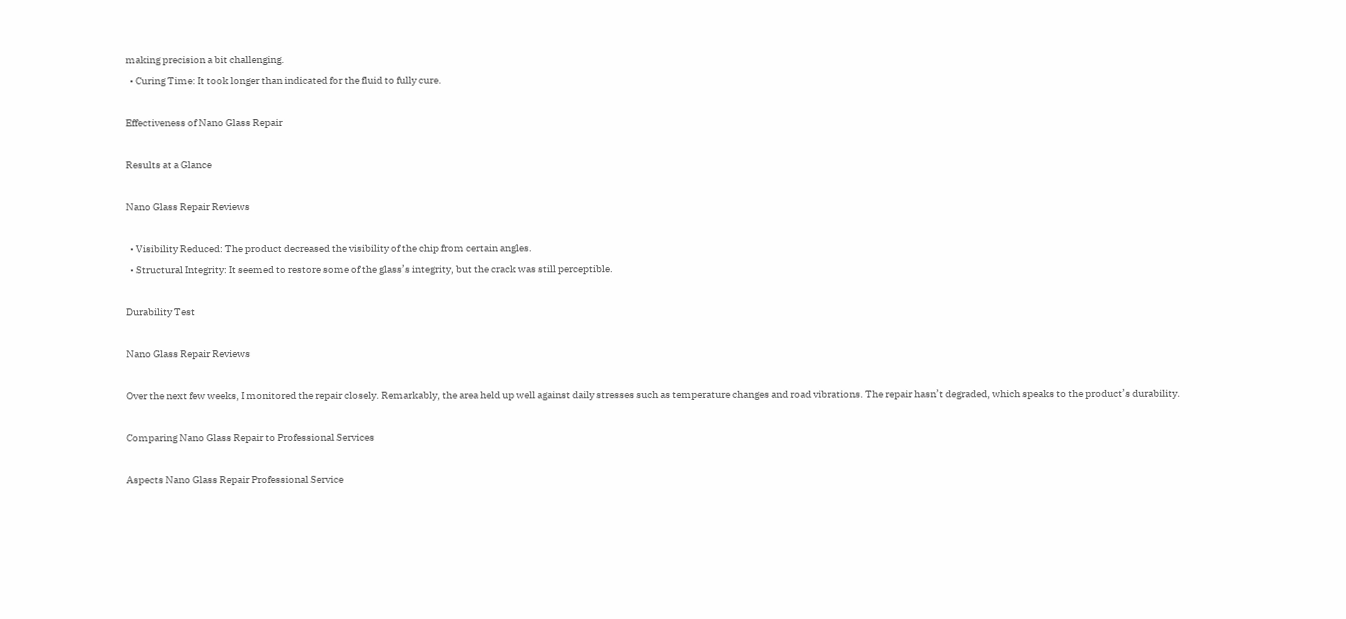making precision a bit challenging.
  • Curing Time: It took longer than indicated for the fluid to fully cure.

Effectiveness of Nano Glass Repair

Results at a Glance

Nano Glass Repair Reviews

  • Visibility Reduced: The product decreased the visibility of the chip from certain angles.
  • Structural Integrity: It seemed to restore some of the glass’s integrity, but the crack was still perceptible.

Durability Test

Nano Glass Repair Reviews

Over the next few weeks, I monitored the repair closely. Remarkably, the area held up well against daily stresses such as temperature changes and road vibrations. The repair hasn’t degraded, which speaks to the product’s durability.

Comparing Nano Glass Repair to Professional Services

Aspects Nano Glass Repair Professional Service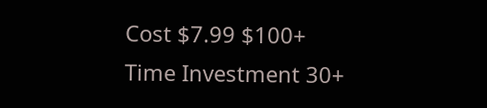Cost $7.99 $100+
Time Investment 30+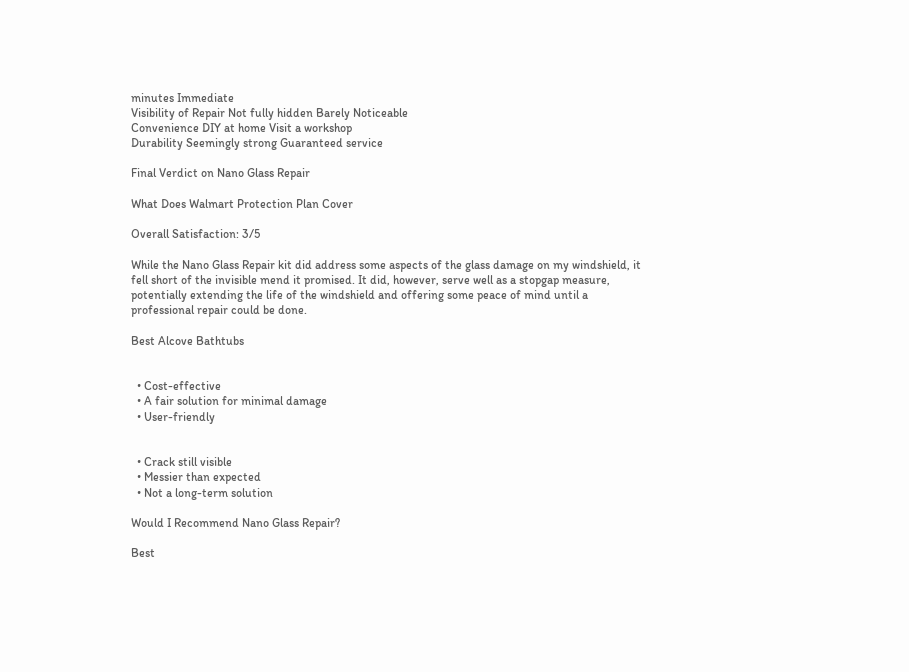minutes Immediate
Visibility of Repair Not fully hidden Barely Noticeable
Convenience DIY at home Visit a workshop
Durability Seemingly strong Guaranteed service

Final Verdict on Nano Glass Repair

What Does Walmart Protection Plan Cover

Overall Satisfaction: 3/5

While the Nano Glass Repair kit did address some aspects of the glass damage on my windshield, it fell short of the invisible mend it promised. It did, however, serve well as a stopgap measure, potentially extending the life of the windshield and offering some peace of mind until a professional repair could be done.

Best Alcove Bathtubs


  • Cost-effective
  • A fair solution for minimal damage
  • User-friendly


  • Crack still visible
  • Messier than expected
  • Not a long-term solution

Would I Recommend Nano Glass Repair?

Best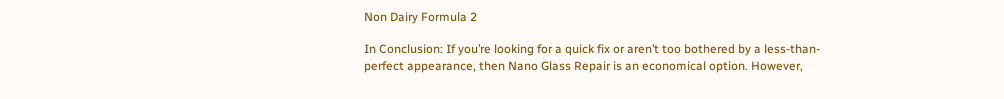Non Dairy Formula 2

In Conclusion: If you’re looking for a quick fix or aren’t too bothered by a less-than-perfect appearance, then Nano Glass Repair is an economical option. However,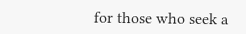for those who seek a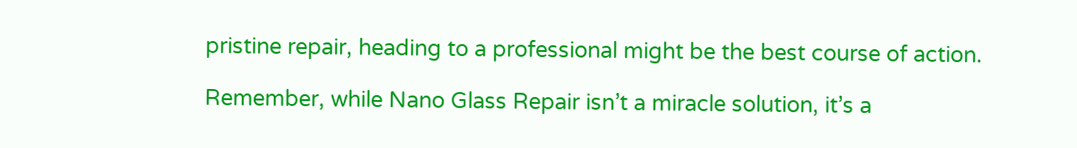pristine repair, heading to a professional might be the best course of action.

Remember, while Nano Glass Repair isn’t a miracle solution, it’s a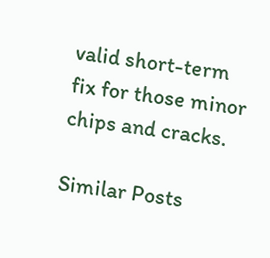valid short-term fix for those minor chips and cracks.

Similar Posts